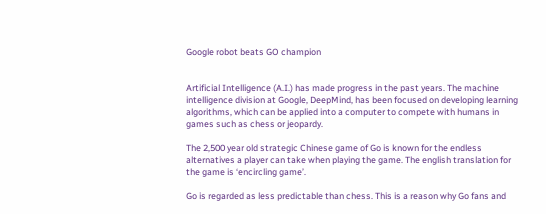Google robot beats GO champion


Artificial Intelligence (A.I.) has made progress in the past years. The machine intelligence division at Google, DeepMind, has been focused on developing learning algorithms, which can be applied into a computer to compete with humans in games such as chess or jeopardy.

The 2,500 year old strategic Chinese game of Go is known for the endless alternatives a player can take when playing the game. The english translation for the game is ‘encircling game’.

Go is regarded as less predictable than chess. This is a reason why Go fans and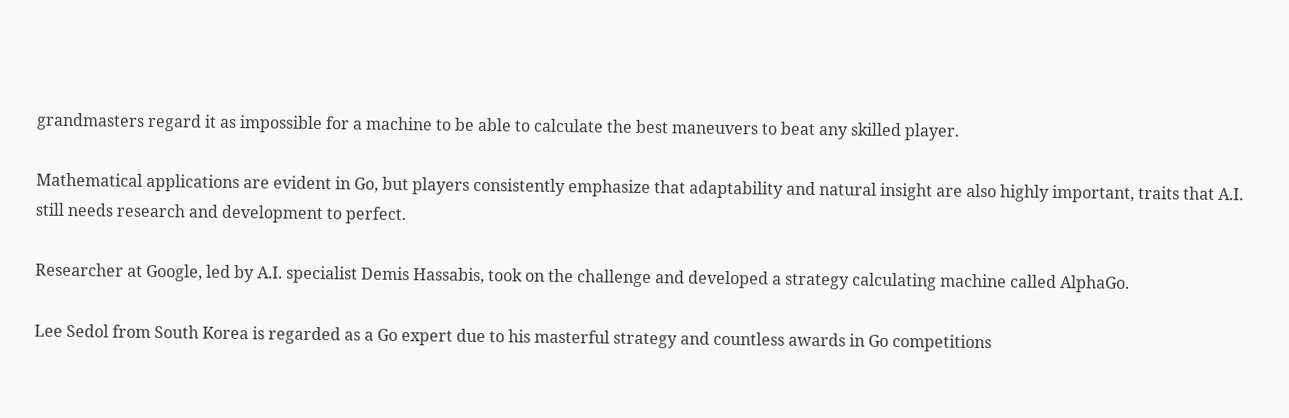grandmasters regard it as impossible for a machine to be able to calculate the best maneuvers to beat any skilled player.

Mathematical applications are evident in Go, but players consistently emphasize that adaptability and natural insight are also highly important, traits that A.I. still needs research and development to perfect.

Researcher at Google, led by A.I. specialist Demis Hassabis, took on the challenge and developed a strategy calculating machine called AlphaGo.

Lee Sedol from South Korea is regarded as a Go expert due to his masterful strategy and countless awards in Go competitions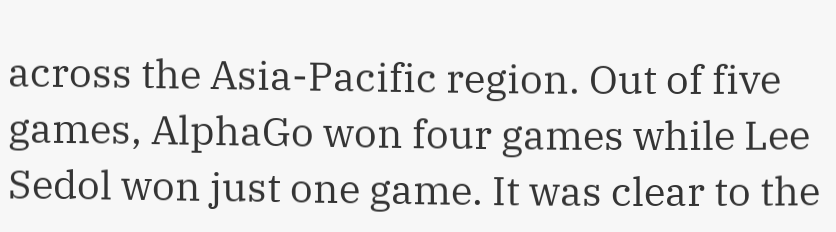across the Asia-Pacific region. Out of five games, AlphaGo won four games while Lee Sedol won just one game. It was clear to the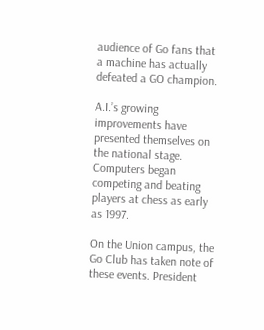audience of Go fans that a machine has actually defeated a GO champion.

A.I.’s growing improvements have presented themselves on the national stage. Computers began competing and beating players at chess as early as 1997.

On the Union campus, the Go Club has taken note of these events. President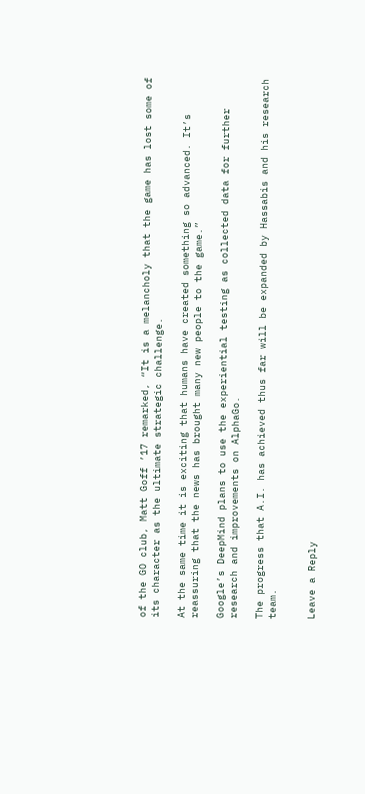of the GO club, Matt Goff ’17 remarked, “It is a melancholy that the game has lost some of its character as the ultimate strategic challenge.

At the same time it is exciting that humans have created something so advanced. It’s reassuring that the news has brought many new people to the game.”

Google’s DeepMind plans to use the experiential testing as collected data for further research and improvements on AlphaGo.

The progress that A.I. has achieved thus far will be expanded by Hassabis and his research team.


Leave a Reply